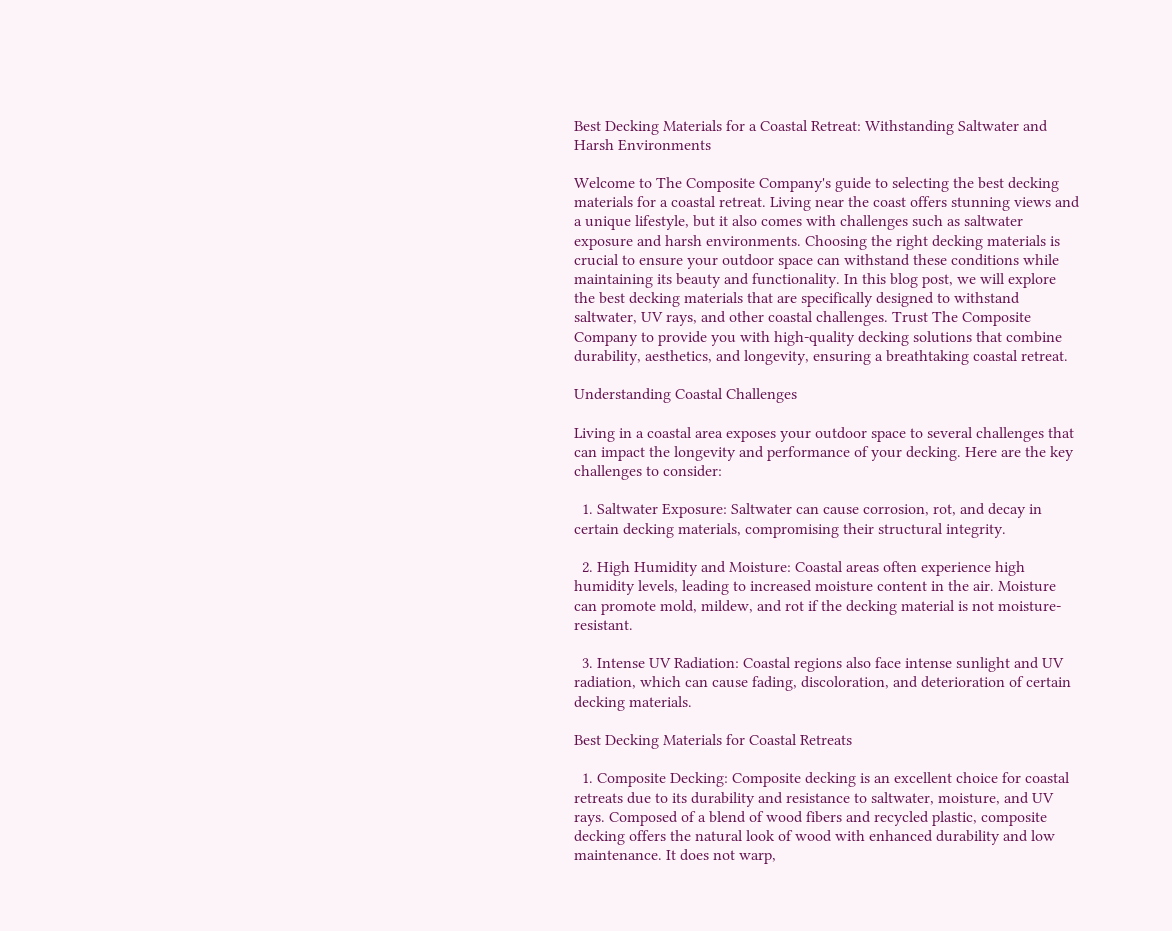Best Decking Materials for a Coastal Retreat: Withstanding Saltwater and Harsh Environments

Welcome to The Composite Company's guide to selecting the best decking materials for a coastal retreat. Living near the coast offers stunning views and a unique lifestyle, but it also comes with challenges such as saltwater exposure and harsh environments. Choosing the right decking materials is crucial to ensure your outdoor space can withstand these conditions while maintaining its beauty and functionality. In this blog post, we will explore the best decking materials that are specifically designed to withstand saltwater, UV rays, and other coastal challenges. Trust The Composite Company to provide you with high-quality decking solutions that combine durability, aesthetics, and longevity, ensuring a breathtaking coastal retreat.

Understanding Coastal Challenges

Living in a coastal area exposes your outdoor space to several challenges that can impact the longevity and performance of your decking. Here are the key challenges to consider:

  1. Saltwater Exposure: Saltwater can cause corrosion, rot, and decay in certain decking materials, compromising their structural integrity.

  2. High Humidity and Moisture: Coastal areas often experience high humidity levels, leading to increased moisture content in the air. Moisture can promote mold, mildew, and rot if the decking material is not moisture-resistant.

  3. Intense UV Radiation: Coastal regions also face intense sunlight and UV radiation, which can cause fading, discoloration, and deterioration of certain decking materials.

Best Decking Materials for Coastal Retreats

  1. Composite Decking: Composite decking is an excellent choice for coastal retreats due to its durability and resistance to saltwater, moisture, and UV rays. Composed of a blend of wood fibers and recycled plastic, composite decking offers the natural look of wood with enhanced durability and low maintenance. It does not warp,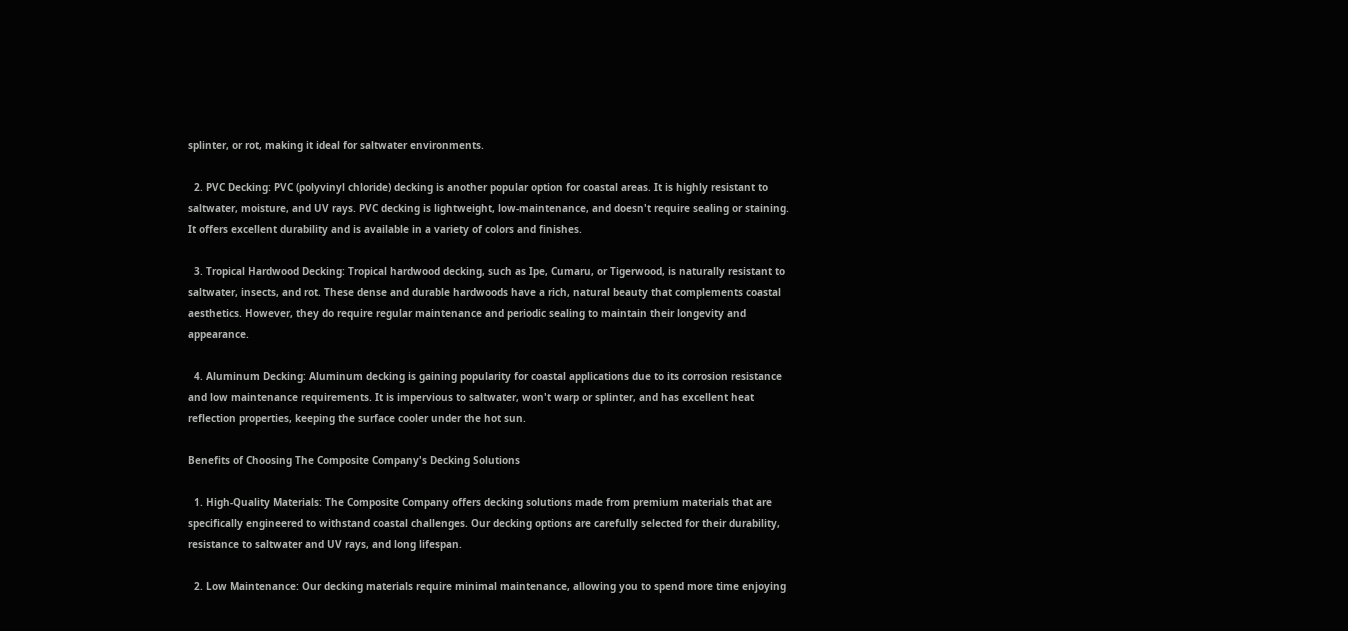splinter, or rot, making it ideal for saltwater environments.

  2. PVC Decking: PVC (polyvinyl chloride) decking is another popular option for coastal areas. It is highly resistant to saltwater, moisture, and UV rays. PVC decking is lightweight, low-maintenance, and doesn't require sealing or staining. It offers excellent durability and is available in a variety of colors and finishes.

  3. Tropical Hardwood Decking: Tropical hardwood decking, such as Ipe, Cumaru, or Tigerwood, is naturally resistant to saltwater, insects, and rot. These dense and durable hardwoods have a rich, natural beauty that complements coastal aesthetics. However, they do require regular maintenance and periodic sealing to maintain their longevity and appearance.

  4. Aluminum Decking: Aluminum decking is gaining popularity for coastal applications due to its corrosion resistance and low maintenance requirements. It is impervious to saltwater, won't warp or splinter, and has excellent heat reflection properties, keeping the surface cooler under the hot sun.

Benefits of Choosing The Composite Company's Decking Solutions

  1. High-Quality Materials: The Composite Company offers decking solutions made from premium materials that are specifically engineered to withstand coastal challenges. Our decking options are carefully selected for their durability, resistance to saltwater and UV rays, and long lifespan.

  2. Low Maintenance: Our decking materials require minimal maintenance, allowing you to spend more time enjoying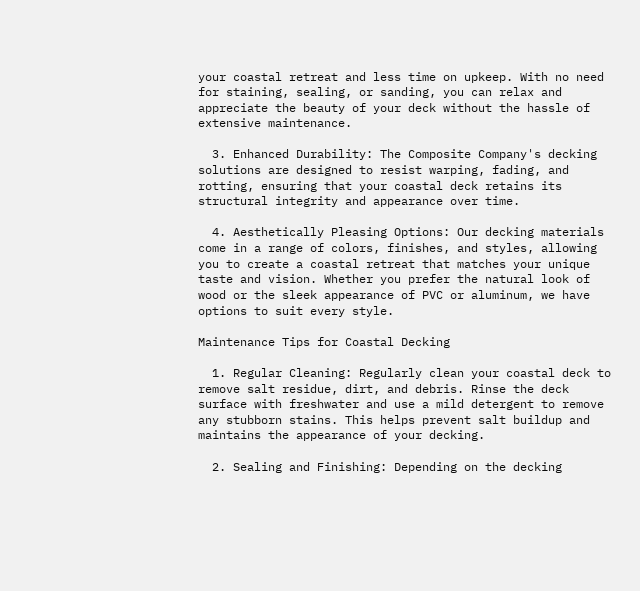your coastal retreat and less time on upkeep. With no need for staining, sealing, or sanding, you can relax and appreciate the beauty of your deck without the hassle of extensive maintenance.

  3. Enhanced Durability: The Composite Company's decking solutions are designed to resist warping, fading, and rotting, ensuring that your coastal deck retains its structural integrity and appearance over time.

  4. Aesthetically Pleasing Options: Our decking materials come in a range of colors, finishes, and styles, allowing you to create a coastal retreat that matches your unique taste and vision. Whether you prefer the natural look of wood or the sleek appearance of PVC or aluminum, we have options to suit every style.

Maintenance Tips for Coastal Decking

  1. Regular Cleaning: Regularly clean your coastal deck to remove salt residue, dirt, and debris. Rinse the deck surface with freshwater and use a mild detergent to remove any stubborn stains. This helps prevent salt buildup and maintains the appearance of your decking.

  2. Sealing and Finishing: Depending on the decking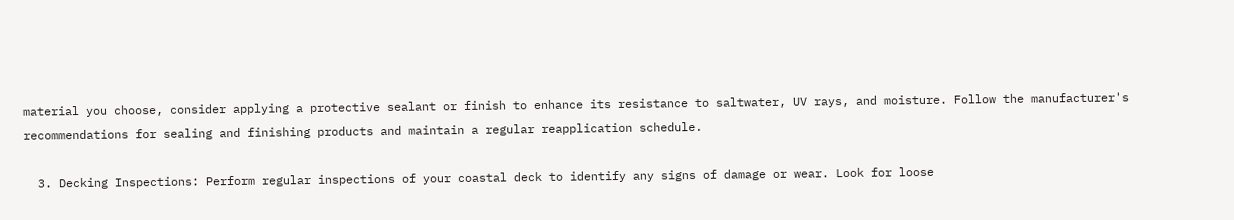material you choose, consider applying a protective sealant or finish to enhance its resistance to saltwater, UV rays, and moisture. Follow the manufacturer's recommendations for sealing and finishing products and maintain a regular reapplication schedule.

  3. Decking Inspections: Perform regular inspections of your coastal deck to identify any signs of damage or wear. Look for loose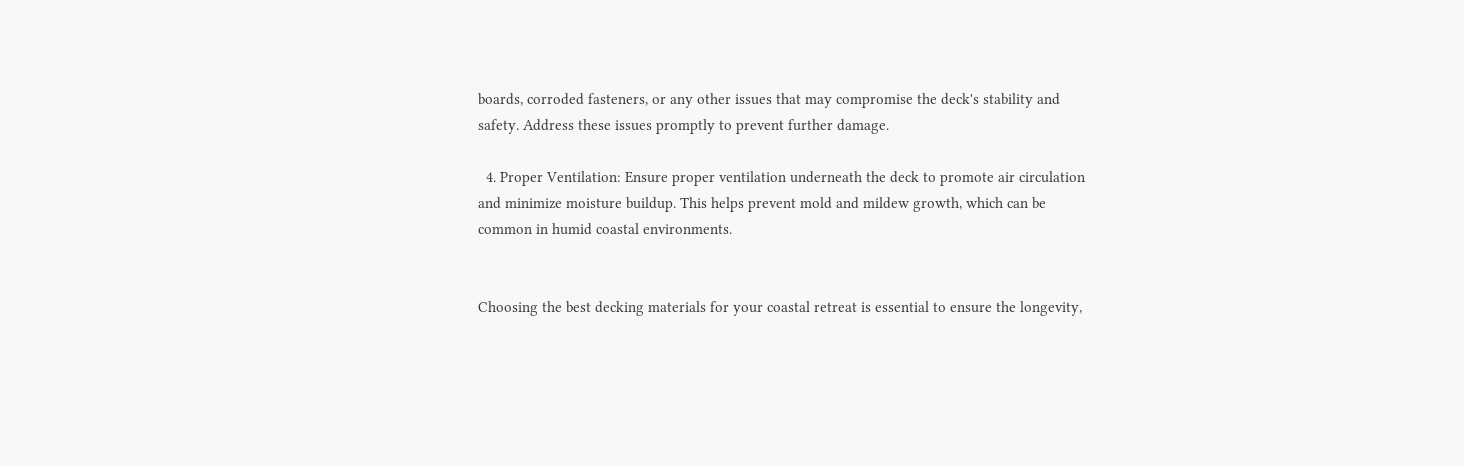boards, corroded fasteners, or any other issues that may compromise the deck's stability and safety. Address these issues promptly to prevent further damage.

  4. Proper Ventilation: Ensure proper ventilation underneath the deck to promote air circulation and minimize moisture buildup. This helps prevent mold and mildew growth, which can be common in humid coastal environments.


Choosing the best decking materials for your coastal retreat is essential to ensure the longevity,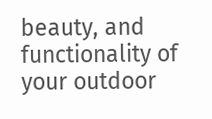beauty, and functionality of your outdoor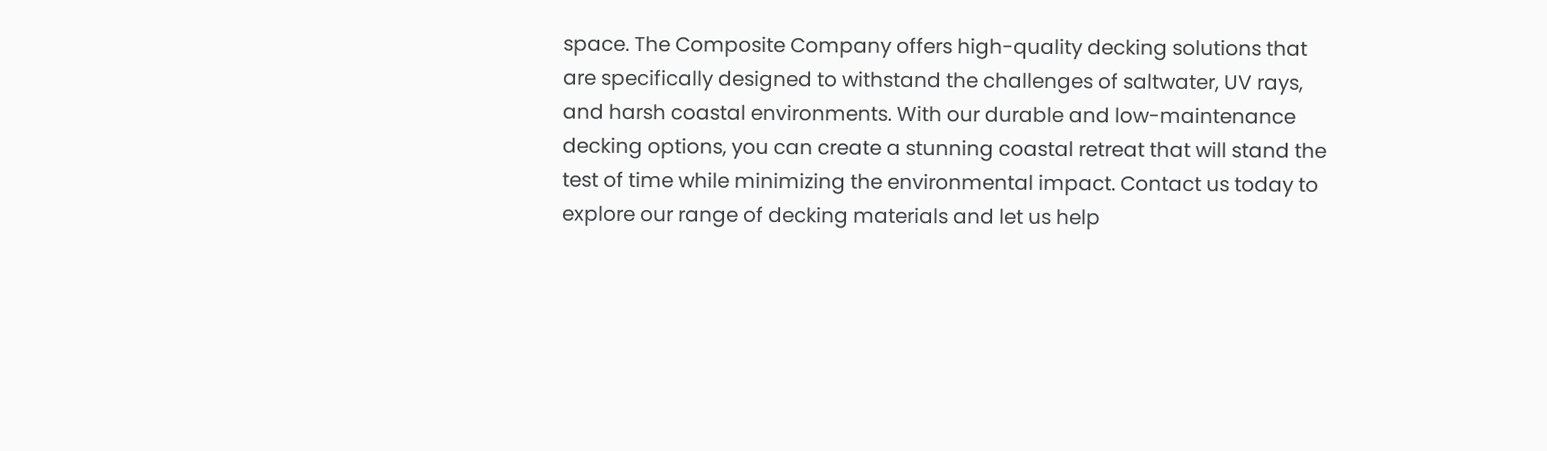space. The Composite Company offers high-quality decking solutions that are specifically designed to withstand the challenges of saltwater, UV rays, and harsh coastal environments. With our durable and low-maintenance decking options, you can create a stunning coastal retreat that will stand the test of time while minimizing the environmental impact. Contact us today to explore our range of decking materials and let us help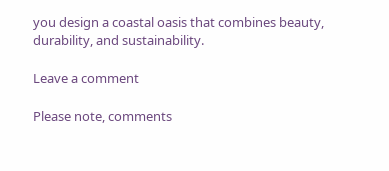you design a coastal oasis that combines beauty, durability, and sustainability.

Leave a comment

Please note, comments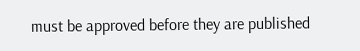must be approved before they are published